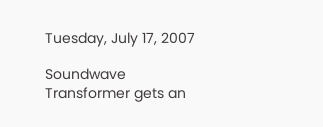Tuesday, July 17, 2007

Soundwave Transformer gets an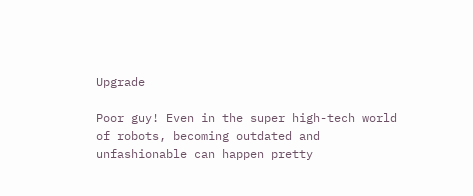Upgrade

Poor guy! Even in the super high-tech world of robots, becoming outdated and unfashionable can happen pretty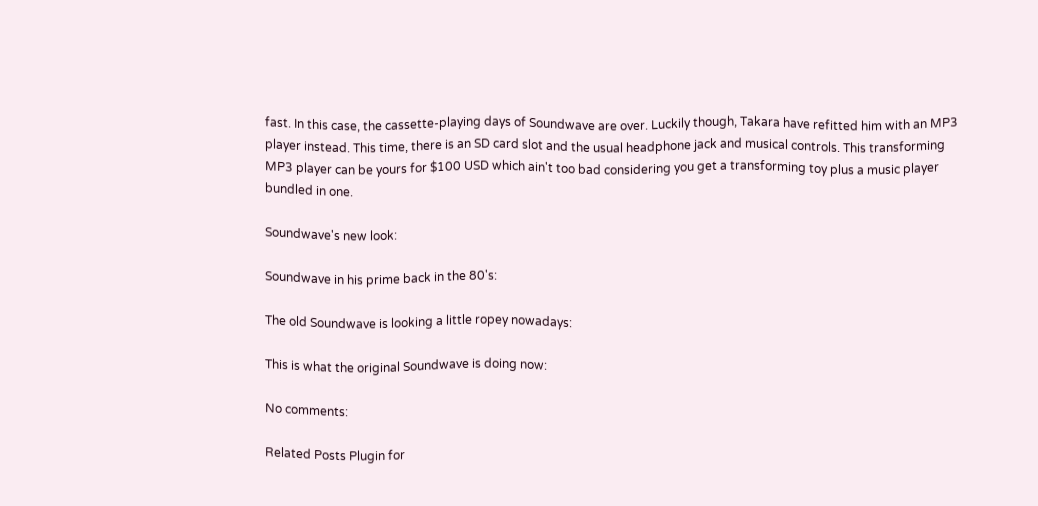fast. In this case, the cassette-playing days of Soundwave are over. Luckily though, Takara have refitted him with an MP3 player instead. This time, there is an SD card slot and the usual headphone jack and musical controls. This transforming MP3 player can be yours for $100 USD which ain't too bad considering you get a transforming toy plus a music player bundled in one.

Soundwave's new look:

Soundwave in his prime back in the 80's:

The old Soundwave is looking a little ropey nowadays:

This is what the original Soundwave is doing now:

No comments:

Related Posts Plugin for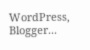WordPress, Blogger...